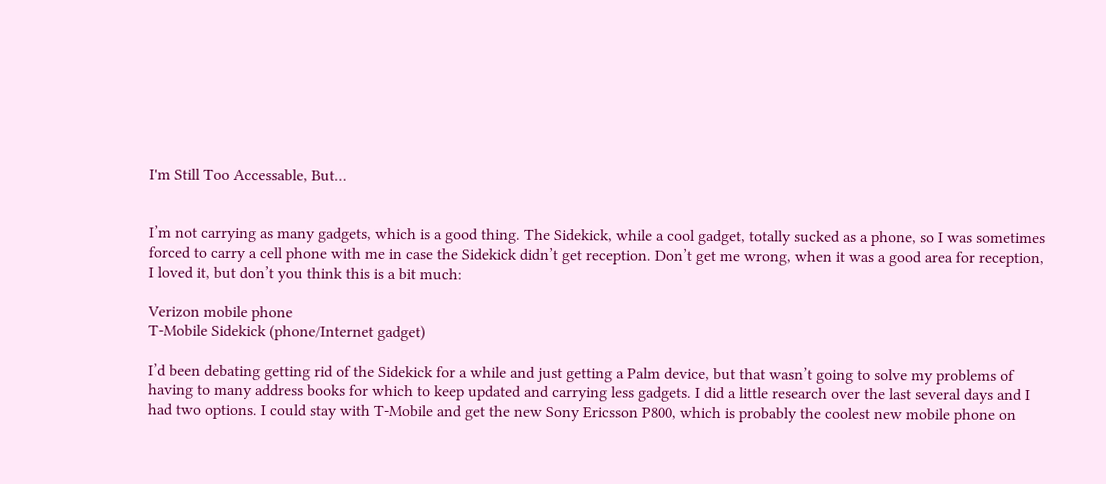I'm Still Too Accessable, But…


I’m not carrying as many gadgets, which is a good thing. The Sidekick, while a cool gadget, totally sucked as a phone, so I was sometimes forced to carry a cell phone with me in case the Sidekick didn’t get reception. Don’t get me wrong, when it was a good area for reception, I loved it, but don’t you think this is a bit much:

Verizon mobile phone
T-Mobile Sidekick (phone/Internet gadget)

I’d been debating getting rid of the Sidekick for a while and just getting a Palm device, but that wasn’t going to solve my problems of having to many address books for which to keep updated and carrying less gadgets. I did a little research over the last several days and I had two options. I could stay with T-Mobile and get the new Sony Ericsson P800, which is probably the coolest new mobile phone on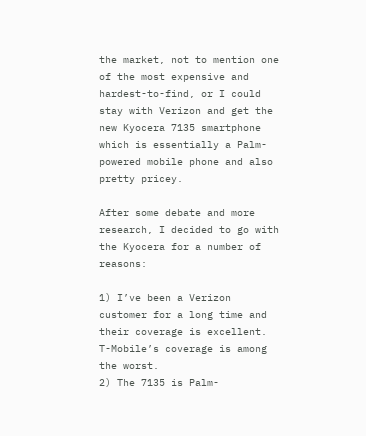the market, not to mention one of the most expensive and hardest-to-find, or I could stay with Verizon and get the new Kyocera 7135 smartphone which is essentially a Palm-powered mobile phone and also pretty pricey.

After some debate and more research, I decided to go with the Kyocera for a number of reasons:

1) I’ve been a Verizon customer for a long time and their coverage is excellent. T-Mobile’s coverage is among the worst.
2) The 7135 is Palm-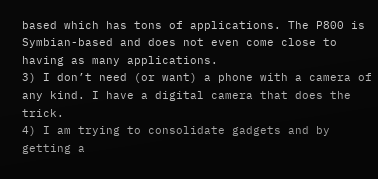based which has tons of applications. The P800 is Symbian-based and does not even come close to having as many applications.
3) I don’t need (or want) a phone with a camera of any kind. I have a digital camera that does the trick.
4) I am trying to consolidate gadgets and by getting a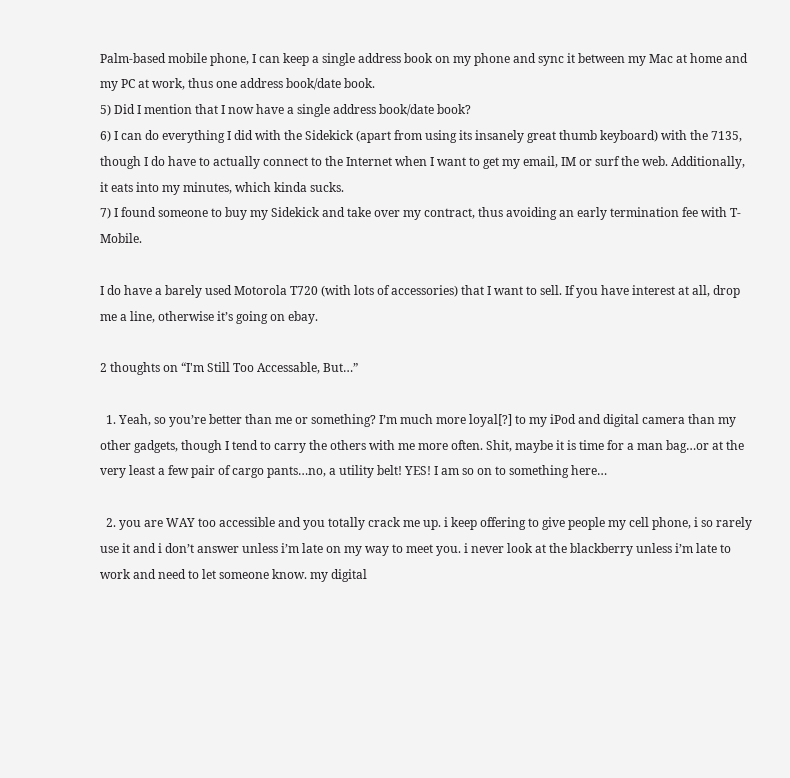Palm-based mobile phone, I can keep a single address book on my phone and sync it between my Mac at home and my PC at work, thus one address book/date book.
5) Did I mention that I now have a single address book/date book?
6) I can do everything I did with the Sidekick (apart from using its insanely great thumb keyboard) with the 7135, though I do have to actually connect to the Internet when I want to get my email, IM or surf the web. Additionally, it eats into my minutes, which kinda sucks.
7) I found someone to buy my Sidekick and take over my contract, thus avoiding an early termination fee with T-Mobile.

I do have a barely used Motorola T720 (with lots of accessories) that I want to sell. If you have interest at all, drop me a line, otherwise it’s going on ebay.

2 thoughts on “I'm Still Too Accessable, But…”

  1. Yeah, so you’re better than me or something? I’m much more loyal[?] to my iPod and digital camera than my other gadgets, though I tend to carry the others with me more often. Shit, maybe it is time for a man bag…or at the very least a few pair of cargo pants…no, a utility belt! YES! I am so on to something here…

  2. you are WAY too accessible and you totally crack me up. i keep offering to give people my cell phone, i so rarely use it and i don’t answer unless i’m late on my way to meet you. i never look at the blackberry unless i’m late to work and need to let someone know. my digital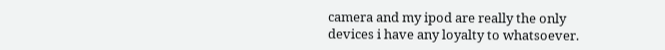camera and my ipod are really the only devices i have any loyalty to whatsoever.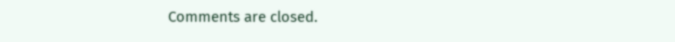Comments are closed.